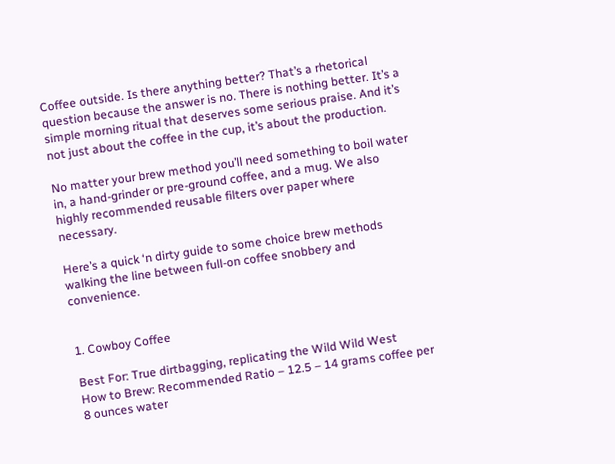Coffee outside. Is there anything better? That’s a rhetorical question because the answer is no. There is nothing better. It’s a simple morning ritual that deserves some serious praise. And it’s not just about the coffee in the cup, it’s about the production.

No matter your brew method you’ll need something to boil water in, a hand-grinder or pre-ground coffee, and a mug. We also highly recommended reusable filters over paper where necessary.

Here’s a quick ‘n dirty guide to some choice brew methods walking the line between full-on coffee snobbery and convenience.


1. Cowboy Coffee

Best For: True dirtbagging, replicating the Wild Wild West
How to Brew: Recommended Ratio – 12.5 – 14 grams coffee per 8 ounces water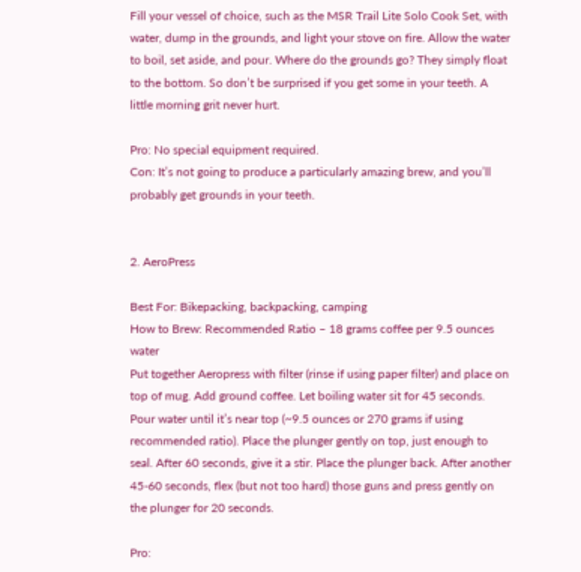Fill your vessel of choice, such as the MSR Trail Lite Solo Cook Set, with water, dump in the grounds, and light your stove on fire. Allow the water to boil, set aside, and pour. Where do the grounds go? They simply float to the bottom. So don’t be surprised if you get some in your teeth. A little morning grit never hurt.

Pro: No special equipment required.
Con: It’s not going to produce a particularly amazing brew, and you’ll probably get grounds in your teeth.


2. AeroPress

Best For: Bikepacking, backpacking, camping
How to Brew: Recommended Ratio – 18 grams coffee per 9.5 ounces water
Put together Aeropress with filter (rinse if using paper filter) and place on top of mug. Add ground coffee. Let boiling water sit for 45 seconds. Pour water until it’s near top (~9.5 ounces or 270 grams if using recommended ratio). Place the plunger gently on top, just enough to seal. After 60 seconds, give it a stir. Place the plunger back. After another 45-60 seconds, flex (but not too hard) those guns and press gently on the plunger for 20 seconds.

Pro: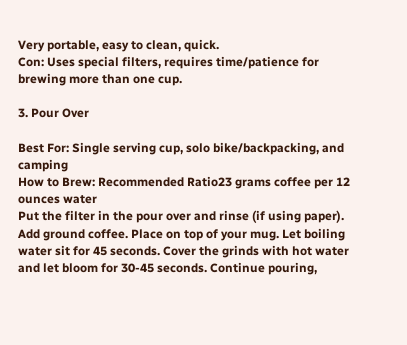Very portable, easy to clean, quick.
Con: Uses special filters, requires time/patience for brewing more than one cup.

3. Pour Over

Best For: Single serving cup, solo bike/backpacking, and camping
How to Brew: Recommended Ratio23 grams coffee per 12 ounces water
Put the filter in the pour over and rinse (if using paper). Add ground coffee. Place on top of your mug. Let boiling water sit for 45 seconds. Cover the grinds with hot water and let bloom for 30-45 seconds. Continue pouring,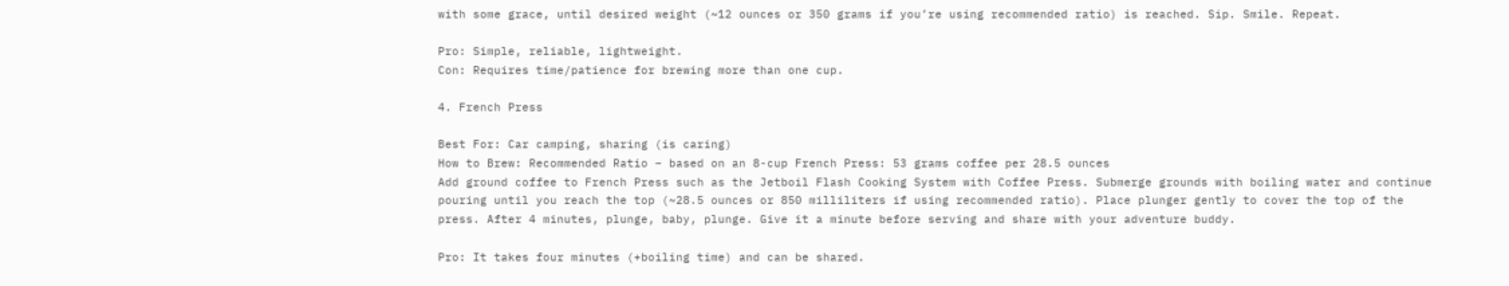with some grace, until desired weight (~12 ounces or 350 grams if you’re using recommended ratio) is reached. Sip. Smile. Repeat.

Pro: Simple, reliable, lightweight.
Con: Requires time/patience for brewing more than one cup.

4. French Press

Best For: Car camping, sharing (is caring)
How to Brew: Recommended Ratio – based on an 8-cup French Press: 53 grams coffee per 28.5 ounces
Add ground coffee to French Press such as the Jetboil Flash Cooking System with Coffee Press. Submerge grounds with boiling water and continue pouring until you reach the top (~28.5 ounces or 850 milliliters if using recommended ratio). Place plunger gently to cover the top of the press. After 4 minutes, plunge, baby, plunge. Give it a minute before serving and share with your adventure buddy.

Pro: It takes four minutes (+boiling time) and can be shared.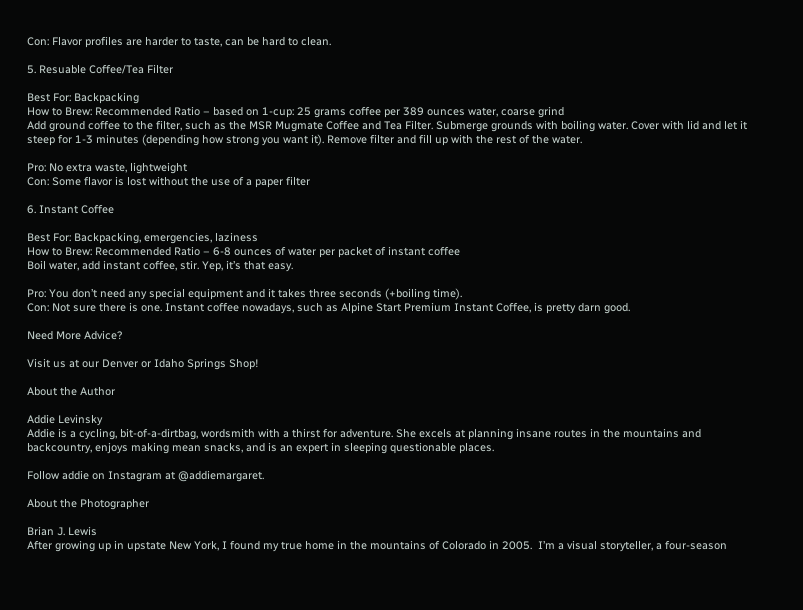Con: Flavor profiles are harder to taste, can be hard to clean.

5. Resuable Coffee/Tea Filter

Best For: Backpacking
How to Brew: Recommended Ratio – based on 1-cup: 25 grams coffee per 389 ounces water, coarse grind
Add ground coffee to the filter, such as the MSR Mugmate Coffee and Tea Filter. Submerge grounds with boiling water. Cover with lid and let it steep for 1-3 minutes (depending how strong you want it). Remove filter and fill up with the rest of the water.

Pro: No extra waste, lightweight
Con: Some flavor is lost without the use of a paper filter

6. Instant Coffee

Best For: Backpacking, emergencies, laziness
How to Brew: Recommended Ratio – 6-8 ounces of water per packet of instant coffee
Boil water, add instant coffee, stir. Yep, it’s that easy.

Pro: You don’t need any special equipment and it takes three seconds (+boiling time).
Con: Not sure there is one. Instant coffee nowadays, such as Alpine Start Premium Instant Coffee, is pretty darn good.

Need More Advice?

Visit us at our Denver or Idaho Springs Shop!

About the Author

Addie Levinsky
Addie is a cycling, bit-of-a-dirtbag, wordsmith with a thirst for adventure. She excels at planning insane routes in the mountains and backcountry, enjoys making mean snacks, and is an expert in sleeping questionable places.

Follow addie on Instagram at @addiemargaret.

About the Photographer

Brian J. Lewis
After growing up in upstate New York, I found my true home in the mountains of Colorado in 2005.  I’m a visual storyteller, a four-season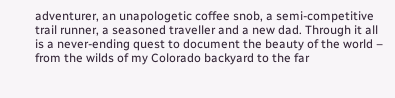adventurer, an unapologetic coffee snob, a semi-competitive trail runner, a seasoned traveller and a new dad. Through it all is a never-ending quest to document the beauty of the world – from the wilds of my Colorado backyard to the far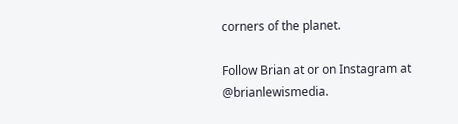corners of the planet.

Follow Brian at or on Instagram at @brianlewismedia.